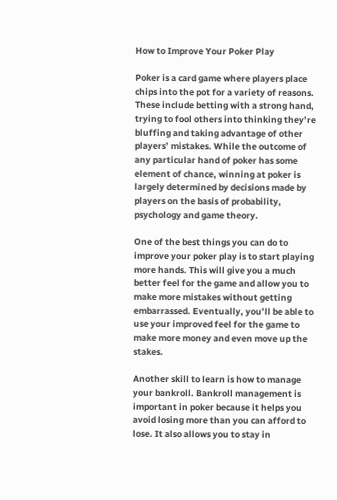How to Improve Your Poker Play

Poker is a card game where players place chips into the pot for a variety of reasons. These include betting with a strong hand, trying to fool others into thinking they’re bluffing and taking advantage of other players’ mistakes. While the outcome of any particular hand of poker has some element of chance, winning at poker is largely determined by decisions made by players on the basis of probability, psychology and game theory.

One of the best things you can do to improve your poker play is to start playing more hands. This will give you a much better feel for the game and allow you to make more mistakes without getting embarrassed. Eventually, you’ll be able to use your improved feel for the game to make more money and even move up the stakes.

Another skill to learn is how to manage your bankroll. Bankroll management is important in poker because it helps you avoid losing more than you can afford to lose. It also allows you to stay in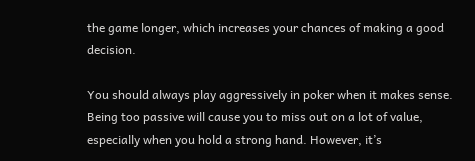the game longer, which increases your chances of making a good decision.

You should always play aggressively in poker when it makes sense. Being too passive will cause you to miss out on a lot of value, especially when you hold a strong hand. However, it’s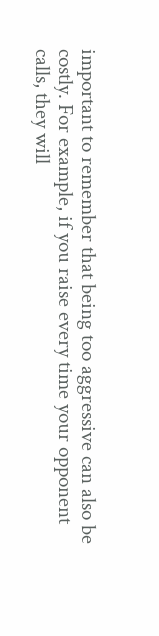important to remember that being too aggressive can also be costly. For example, if you raise every time your opponent calls, they will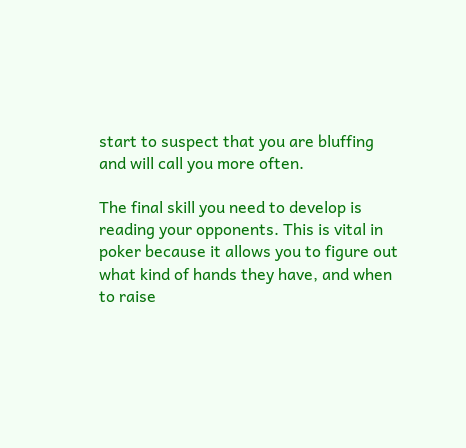start to suspect that you are bluffing and will call you more often.

The final skill you need to develop is reading your opponents. This is vital in poker because it allows you to figure out what kind of hands they have, and when to raise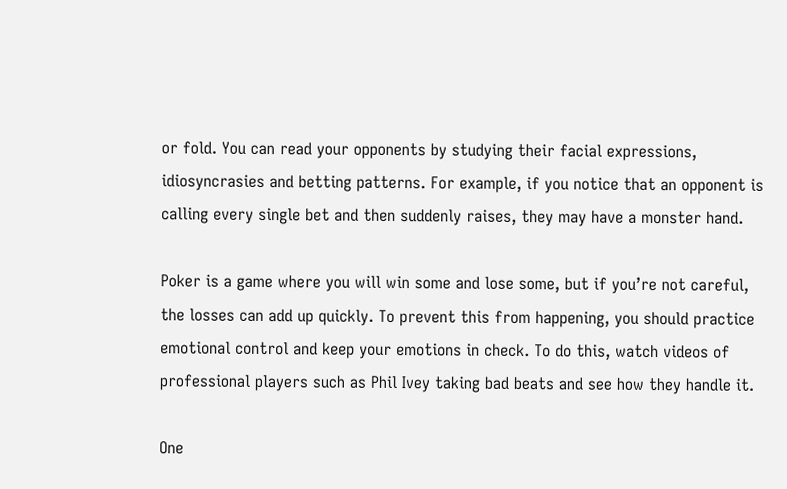or fold. You can read your opponents by studying their facial expressions, idiosyncrasies and betting patterns. For example, if you notice that an opponent is calling every single bet and then suddenly raises, they may have a monster hand.

Poker is a game where you will win some and lose some, but if you’re not careful, the losses can add up quickly. To prevent this from happening, you should practice emotional control and keep your emotions in check. To do this, watch videos of professional players such as Phil Ivey taking bad beats and see how they handle it.

One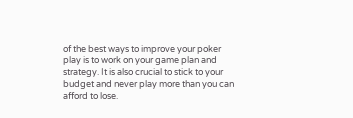of the best ways to improve your poker play is to work on your game plan and strategy. It is also crucial to stick to your budget and never play more than you can afford to lose.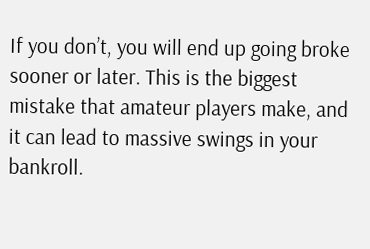If you don’t, you will end up going broke sooner or later. This is the biggest mistake that amateur players make, and it can lead to massive swings in your bankroll.